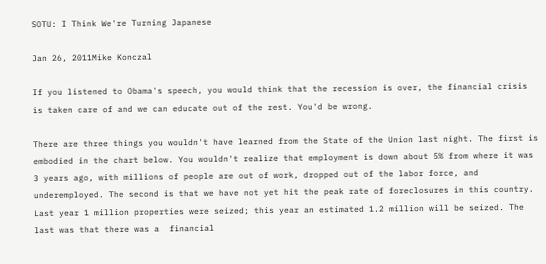SOTU: I Think We're Turning Japanese

Jan 26, 2011Mike Konczal

If you listened to Obama's speech, you would think that the recession is over, the financial crisis is taken care of and we can educate out of the rest. You'd be wrong.

There are three things you wouldn't have learned from the State of the Union last night. The first is embodied in the chart below. You wouldn't realize that employment is down about 5% from where it was 3 years ago, with millions of people are out of work, dropped out of the labor force, and underemployed. The second is that we have not yet hit the peak rate of foreclosures in this country. Last year 1 million properties were seized; this year an estimated 1.2 million will be seized. The last was that there was a  financial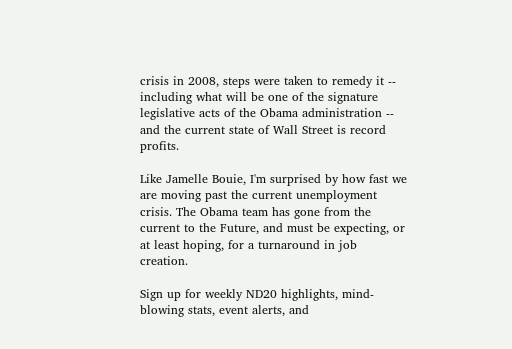crisis in 2008, steps were taken to remedy it -- including what will be one of the signature legislative acts of the Obama administration -- and the current state of Wall Street is record profits.

Like Jamelle Bouie, I'm surprised by how fast we are moving past the current unemployment crisis. The Obama team has gone from the current to the Future, and must be expecting, or at least hoping, for a turnaround in job creation.

Sign up for weekly ND20 highlights, mind-blowing stats, event alerts, and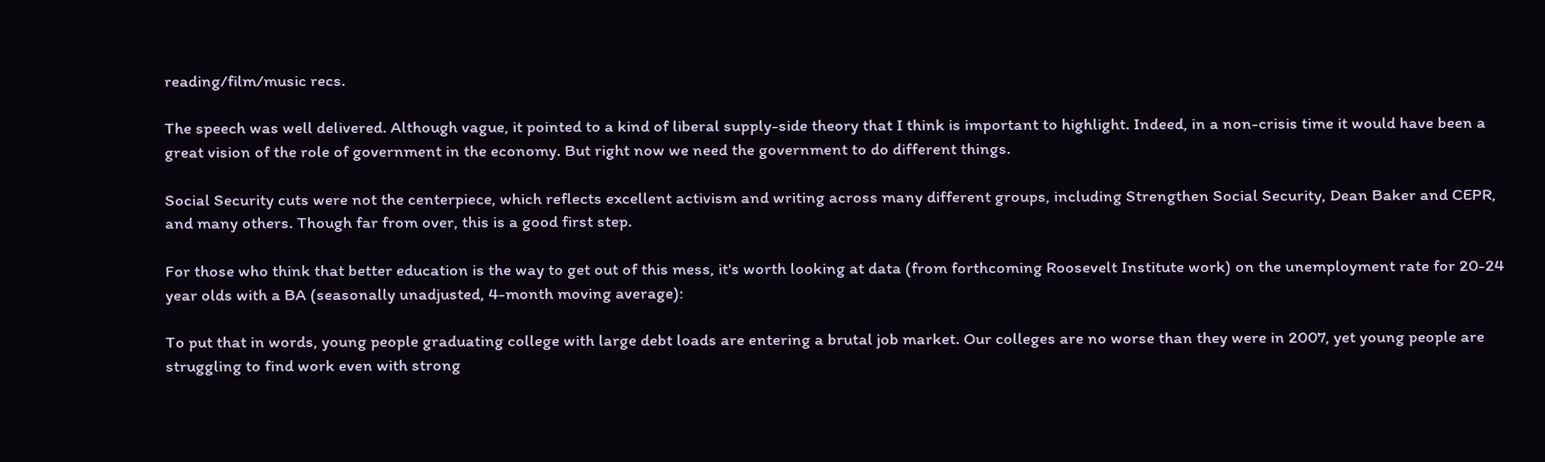reading/film/music recs.

The speech was well delivered. Although vague, it pointed to a kind of liberal supply-side theory that I think is important to highlight. Indeed, in a non-crisis time it would have been a great vision of the role of government in the economy. But right now we need the government to do different things.

Social Security cuts were not the centerpiece, which reflects excellent activism and writing across many different groups, including Strengthen Social Security, Dean Baker and CEPR, and many others. Though far from over, this is a good first step.

For those who think that better education is the way to get out of this mess, it's worth looking at data (from forthcoming Roosevelt Institute work) on the unemployment rate for 20-24 year olds with a BA (seasonally unadjusted, 4-month moving average):

To put that in words, young people graduating college with large debt loads are entering a brutal job market. Our colleges are no worse than they were in 2007, yet young people are struggling to find work even with strong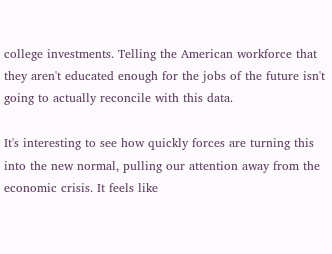college investments. Telling the American workforce that they aren't educated enough for the jobs of the future isn't going to actually reconcile with this data.

It's interesting to see how quickly forces are turning this into the new normal, pulling our attention away from the economic crisis. It feels like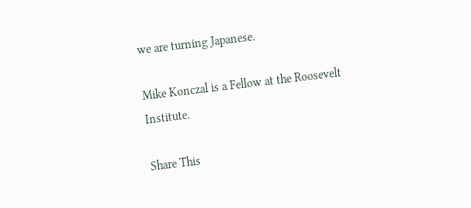we are turning Japanese.

Mike Konczal is a Fellow at the Roosevelt Institute.

Share This